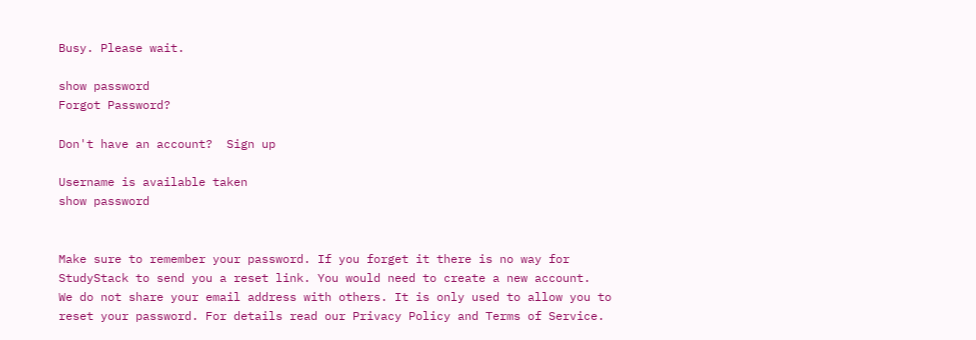Busy. Please wait.

show password
Forgot Password?

Don't have an account?  Sign up

Username is available taken
show password


Make sure to remember your password. If you forget it there is no way for StudyStack to send you a reset link. You would need to create a new account.
We do not share your email address with others. It is only used to allow you to reset your password. For details read our Privacy Policy and Terms of Service.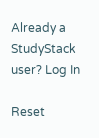Already a StudyStack user? Log In

Reset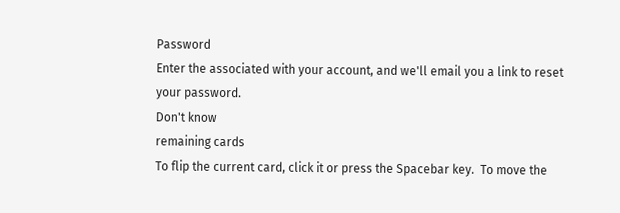Password
Enter the associated with your account, and we'll email you a link to reset your password.
Don't know
remaining cards
To flip the current card, click it or press the Spacebar key.  To move the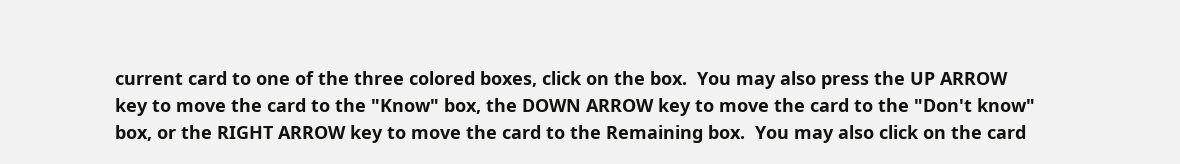current card to one of the three colored boxes, click on the box.  You may also press the UP ARROW key to move the card to the "Know" box, the DOWN ARROW key to move the card to the "Don't know" box, or the RIGHT ARROW key to move the card to the Remaining box.  You may also click on the card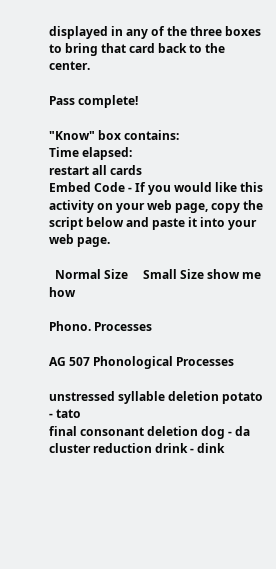displayed in any of the three boxes to bring that card back to the center.

Pass complete!

"Know" box contains:
Time elapsed:
restart all cards
Embed Code - If you would like this activity on your web page, copy the script below and paste it into your web page.

  Normal Size     Small Size show me how

Phono. Processes

AG 507 Phonological Processes

unstressed syllable deletion potato - tato
final consonant deletion dog - da
cluster reduction drink - dink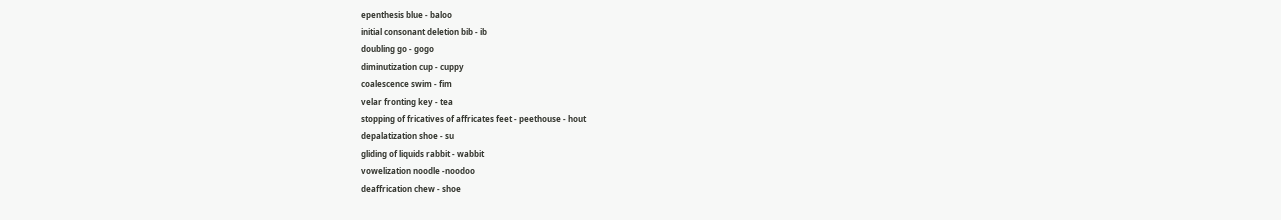epenthesis blue - baloo
initial consonant deletion bib - ib
doubling go - gogo
diminutization cup - cuppy
coalescence swim - fim
velar fronting key - tea
stopping of fricatives of affricates feet - peethouse - hout
depalatization shoe - su
gliding of liquids rabbit - wabbit
vowelization noodle -noodoo
deaffrication chew - shoe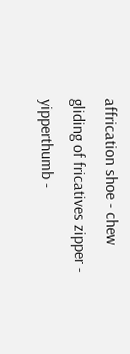affrication shoe - chew
gliding of fricatives zipper - yipperthumb -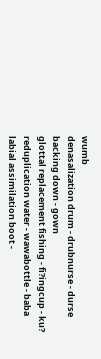wumb
denasalization drum - drubnurse - durse
backing down - gown
glottal replacement fishing - fi?ingcup - ku?
reduplication water - wawabottle - baba
labial assimilation boot -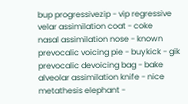bup progressivezip - vip regressive
velar assimilation coat - coke
nasal assimilation nose - known
prevocalic voicing pie - buykick - gik
prevocalic devoicing bag - bake
alveolar assimilation knife - nice
metathesis elephant -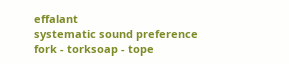effalant
systematic sound preference fork - torksoap - tope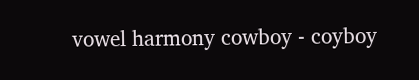vowel harmony cowboy - coyboy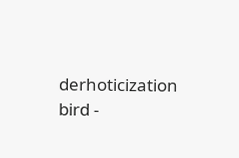derhoticization bird -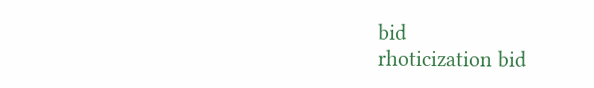bid
rhoticization bid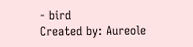- bird
Created by: Aureole